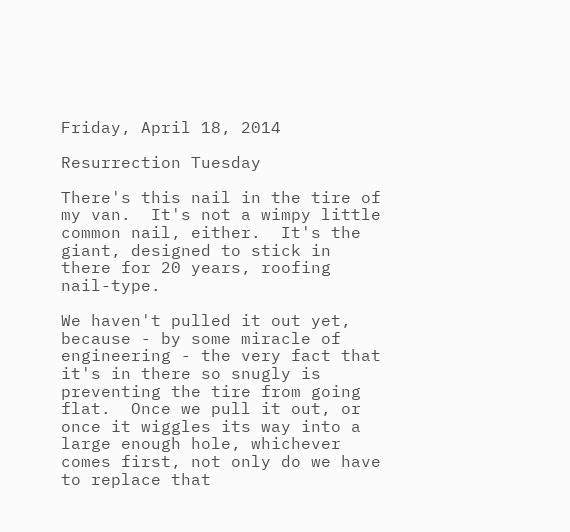Friday, April 18, 2014

Resurrection Tuesday

There's this nail in the tire of my van.  It's not a wimpy little common nail, either.  It's the giant, designed to stick in there for 20 years, roofing nail-type.

We haven't pulled it out yet, because - by some miracle of engineering - the very fact that it's in there so snugly is preventing the tire from going flat.  Once we pull it out, or once it wiggles its way into a large enough hole, whichever comes first, not only do we have to replace that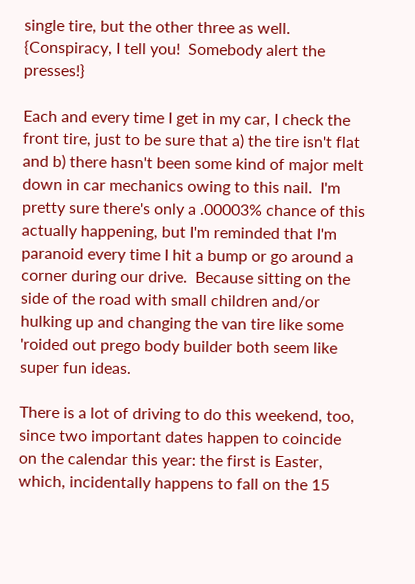single tire, but the other three as well.  {Conspiracy, I tell you!  Somebody alert the presses!}

Each and every time I get in my car, I check the front tire, just to be sure that a) the tire isn't flat and b) there hasn't been some kind of major melt down in car mechanics owing to this nail.  I'm pretty sure there's only a .00003% chance of this actually happening, but I'm reminded that I'm paranoid every time I hit a bump or go around a corner during our drive.  Because sitting on the side of the road with small children and/or hulking up and changing the van tire like some 'roided out prego body builder both seem like super fun ideas.

There is a lot of driving to do this weekend, too, since two important dates happen to coincide on the calendar this year: the first is Easter, which, incidentally happens to fall on the 15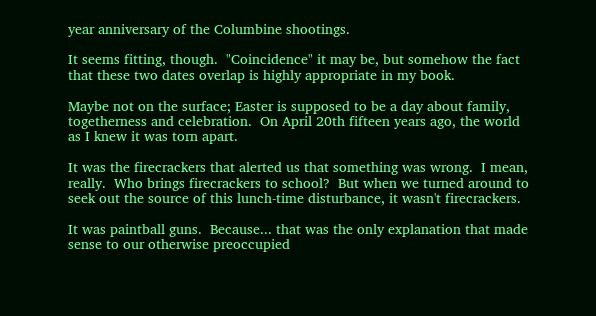year anniversary of the Columbine shootings.

It seems fitting, though.  "Coincidence" it may be, but somehow the fact that these two dates overlap is highly appropriate in my book.

Maybe not on the surface; Easter is supposed to be a day about family, togetherness and celebration.  On April 20th fifteen years ago, the world as I knew it was torn apart.

It was the firecrackers that alerted us that something was wrong.  I mean, really.  Who brings firecrackers to school?  But when we turned around to seek out the source of this lunch-time disturbance, it wasn't firecrackers.

It was paintball guns.  Because... that was the only explanation that made sense to our otherwise preoccupied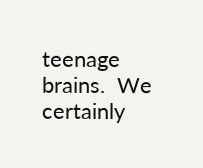teenage brains.  We certainly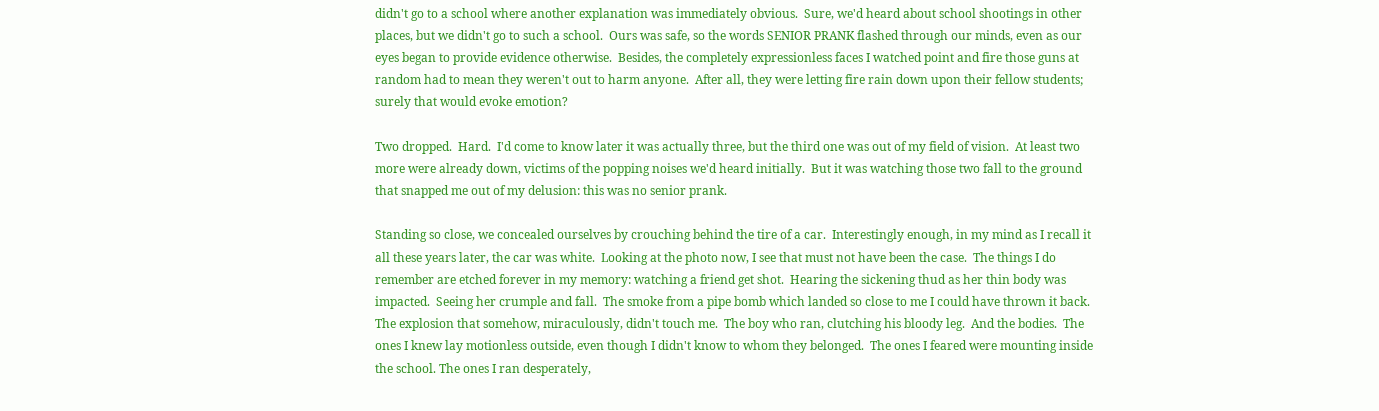didn't go to a school where another explanation was immediately obvious.  Sure, we'd heard about school shootings in other places, but we didn't go to such a school.  Ours was safe, so the words SENIOR PRANK flashed through our minds, even as our eyes began to provide evidence otherwise.  Besides, the completely expressionless faces I watched point and fire those guns at random had to mean they weren't out to harm anyone.  After all, they were letting fire rain down upon their fellow students; surely that would evoke emotion?

Two dropped.  Hard.  I'd come to know later it was actually three, but the third one was out of my field of vision.  At least two more were already down, victims of the popping noises we'd heard initially.  But it was watching those two fall to the ground that snapped me out of my delusion: this was no senior prank.

Standing so close, we concealed ourselves by crouching behind the tire of a car.  Interestingly enough, in my mind as I recall it all these years later, the car was white.  Looking at the photo now, I see that must not have been the case.  The things I do remember are etched forever in my memory: watching a friend get shot.  Hearing the sickening thud as her thin body was impacted.  Seeing her crumple and fall.  The smoke from a pipe bomb which landed so close to me I could have thrown it back.  The explosion that somehow, miraculously, didn't touch me.  The boy who ran, clutching his bloody leg.  And the bodies.  The ones I knew lay motionless outside, even though I didn't know to whom they belonged.  The ones I feared were mounting inside the school. The ones I ran desperately,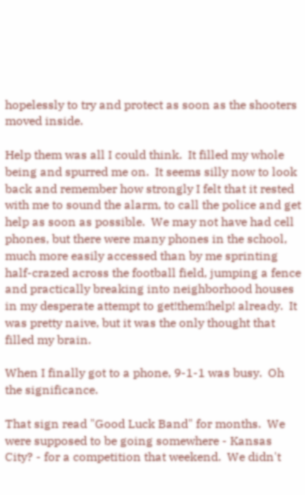hopelessly to try and protect as soon as the shooters moved inside.

Help them was all I could think.  It filled my whole being and spurred me on.  It seems silly now to look back and remember how strongly I felt that it rested with me to sound the alarm, to call the police and get help as soon as possible.  We may not have had cell phones, but there were many phones in the school, much more easily accessed than by me sprinting half-crazed across the football field, jumping a fence and practically breaking into neighborhood houses in my desperate attempt to get!them!help! already.  It was pretty naive, but it was the only thought that filled my brain.

When I finally got to a phone, 9-1-1 was busy.  Oh the significance.

That sign read "Good Luck Band" for months.  We were supposed to be going somewhere - Kansas City? - for a competition that weekend.  We didn't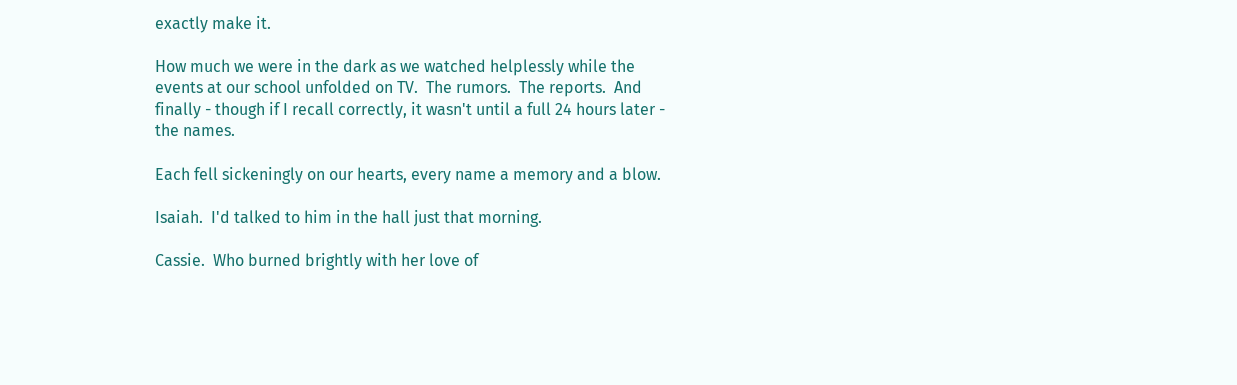exactly make it.

How much we were in the dark as we watched helplessly while the events at our school unfolded on TV.  The rumors.  The reports.  And finally - though if I recall correctly, it wasn't until a full 24 hours later - the names.

Each fell sickeningly on our hearts, every name a memory and a blow.

Isaiah.  I'd talked to him in the hall just that morning.

Cassie.  Who burned brightly with her love of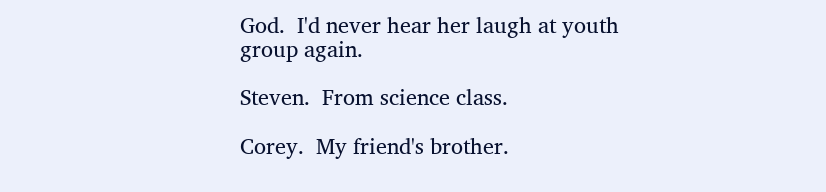God.  I'd never hear her laugh at youth group again.

Steven.  From science class.

Corey.  My friend's brother.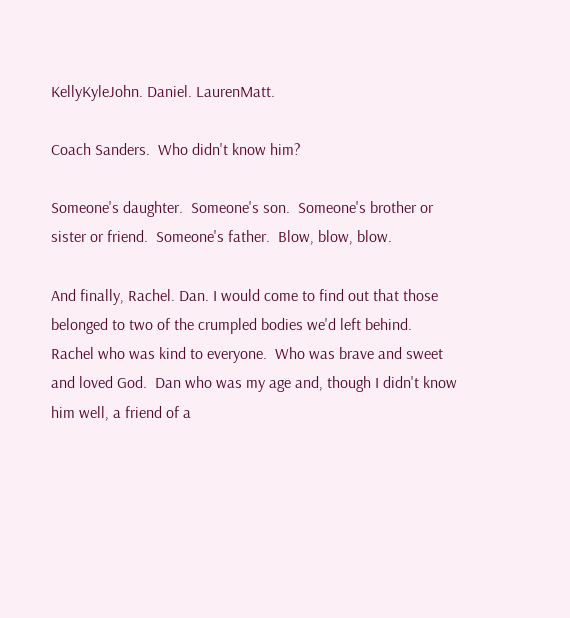KellyKyleJohn. Daniel. LaurenMatt.

Coach Sanders.  Who didn't know him?

Someone's daughter.  Someone's son.  Someone's brother or sister or friend.  Someone's father.  Blow, blow, blow.

And finally, Rachel. Dan. I would come to find out that those belonged to two of the crumpled bodies we'd left behind.  Rachel who was kind to everyone.  Who was brave and sweet and loved God.  Dan who was my age and, though I didn't know him well, a friend of a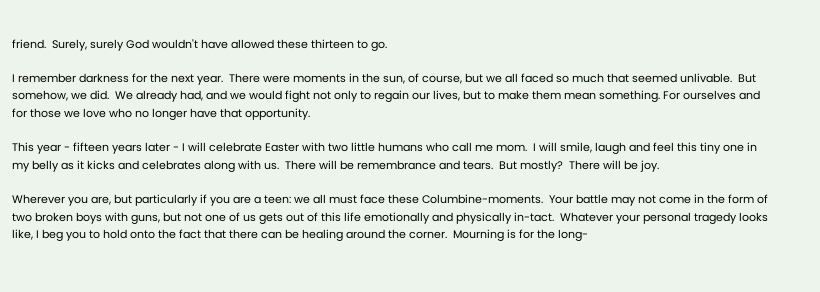friend.  Surely, surely God wouldn't have allowed these thirteen to go.

I remember darkness for the next year.  There were moments in the sun, of course, but we all faced so much that seemed unlivable.  But somehow, we did.  We already had, and we would fight not only to regain our lives, but to make them mean something. For ourselves and for those we love who no longer have that opportunity.

This year - fifteen years later - I will celebrate Easter with two little humans who call me mom.  I will smile, laugh and feel this tiny one in my belly as it kicks and celebrates along with us.  There will be remembrance and tears.  But mostly?  There will be joy.

Wherever you are, but particularly if you are a teen: we all must face these Columbine-moments.  Your battle may not come in the form of two broken boys with guns, but not one of us gets out of this life emotionally and physically in-tact.  Whatever your personal tragedy looks like, I beg you to hold onto the fact that there can be healing around the corner.  Mourning is for the long-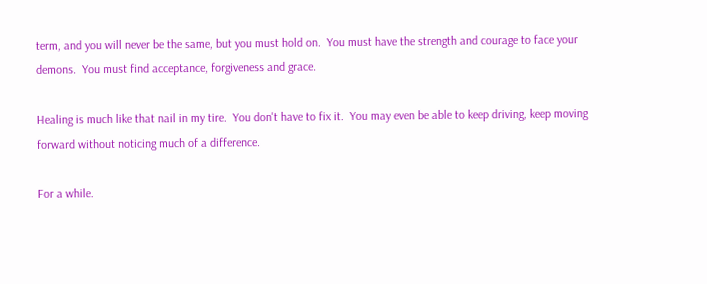term, and you will never be the same, but you must hold on.  You must have the strength and courage to face your demons.  You must find acceptance, forgiveness and grace.

Healing is much like that nail in my tire.  You don't have to fix it.  You may even be able to keep driving, keep moving forward without noticing much of a difference.

For a while.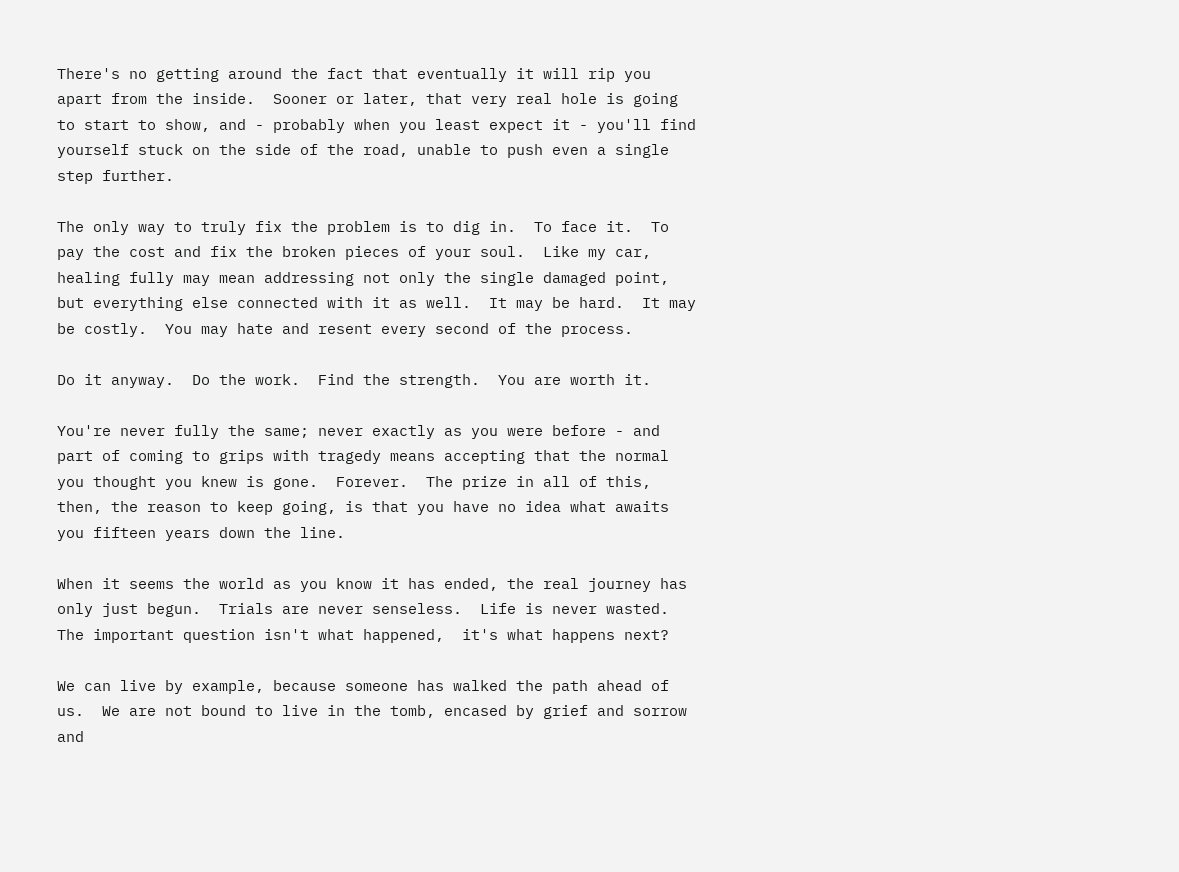There's no getting around the fact that eventually it will rip you apart from the inside.  Sooner or later, that very real hole is going to start to show, and - probably when you least expect it - you'll find yourself stuck on the side of the road, unable to push even a single step further.

The only way to truly fix the problem is to dig in.  To face it.  To pay the cost and fix the broken pieces of your soul.  Like my car, healing fully may mean addressing not only the single damaged point, but everything else connected with it as well.  It may be hard.  It may be costly.  You may hate and resent every second of the process.

Do it anyway.  Do the work.  Find the strength.  You are worth it.

You're never fully the same; never exactly as you were before - and part of coming to grips with tragedy means accepting that the normal you thought you knew is gone.  Forever.  The prize in all of this, then, the reason to keep going, is that you have no idea what awaits you fifteen years down the line.

When it seems the world as you know it has ended, the real journey has only just begun.  Trials are never senseless.  Life is never wasted.  The important question isn't what happened,  it's what happens next?

We can live by example, because someone has walked the path ahead of us.  We are not bound to live in the tomb, encased by grief and sorrow and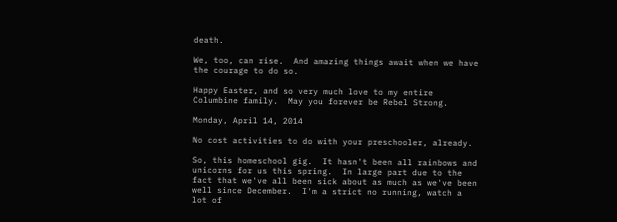death.

We, too, can rise.  And amazing things await when we have the courage to do so.

Happy Easter, and so very much love to my entire Columbine family.  May you forever be Rebel Strong.

Monday, April 14, 2014

No cost activities to do with your preschooler, already.

So, this homeschool gig.  It hasn't been all rainbows and unicorns for us this spring.  In large part due to the fact that we've all been sick about as much as we've been well since December.  I'm a strict no running, watch a lot of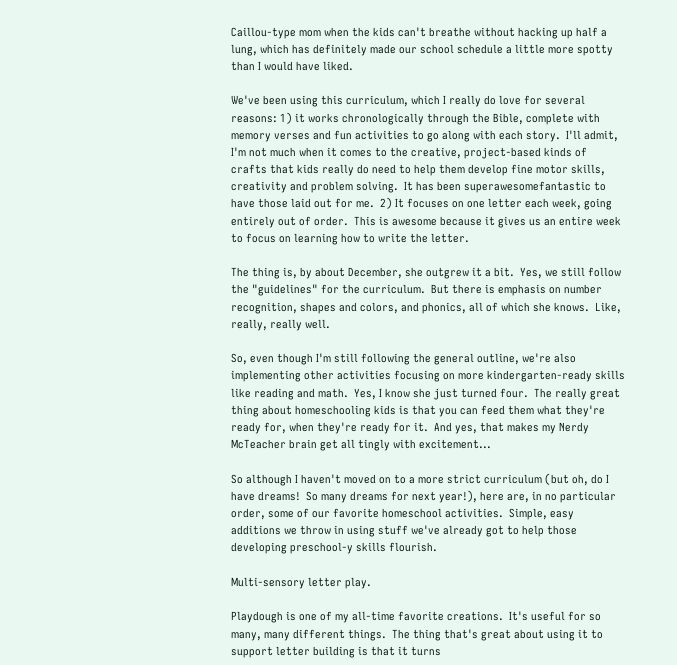Caillou-type mom when the kids can't breathe without hacking up half a lung, which has definitely made our school schedule a little more spotty than I would have liked.

We've been using this curriculum, which I really do love for several reasons: 1) it works chronologically through the Bible, complete with memory verses and fun activities to go along with each story.  I'll admit, I'm not much when it comes to the creative, project-based kinds of crafts that kids really do need to help them develop fine motor skills, creativity and problem solving.  It has been superawesomefantastic to have those laid out for me.  2) It focuses on one letter each week, going entirely out of order.  This is awesome because it gives us an entire week to focus on learning how to write the letter.

The thing is, by about December, she outgrew it a bit.  Yes, we still follow the "guidelines" for the curriculum.  But there is emphasis on number recognition, shapes and colors, and phonics, all of which she knows.  Like, really, really well.

So, even though I'm still following the general outline, we're also implementing other activities focusing on more kindergarten-ready skills like reading and math.  Yes, I know she just turned four.  The really great thing about homeschooling kids is that you can feed them what they're ready for, when they're ready for it.  And yes, that makes my Nerdy McTeacher brain get all tingly with excitement...

So although I haven't moved on to a more strict curriculum (but oh, do I have dreams!  So many dreams for next year!), here are, in no particular order, some of our favorite homeschool activities.  Simple, easy additions we throw in using stuff we've already got to help those developing preschool-y skills flourish.

Multi-sensory letter play.

Playdough is one of my all-time favorite creations.  It's useful for so many, many different things.  The thing that's great about using it to support letter building is that it turns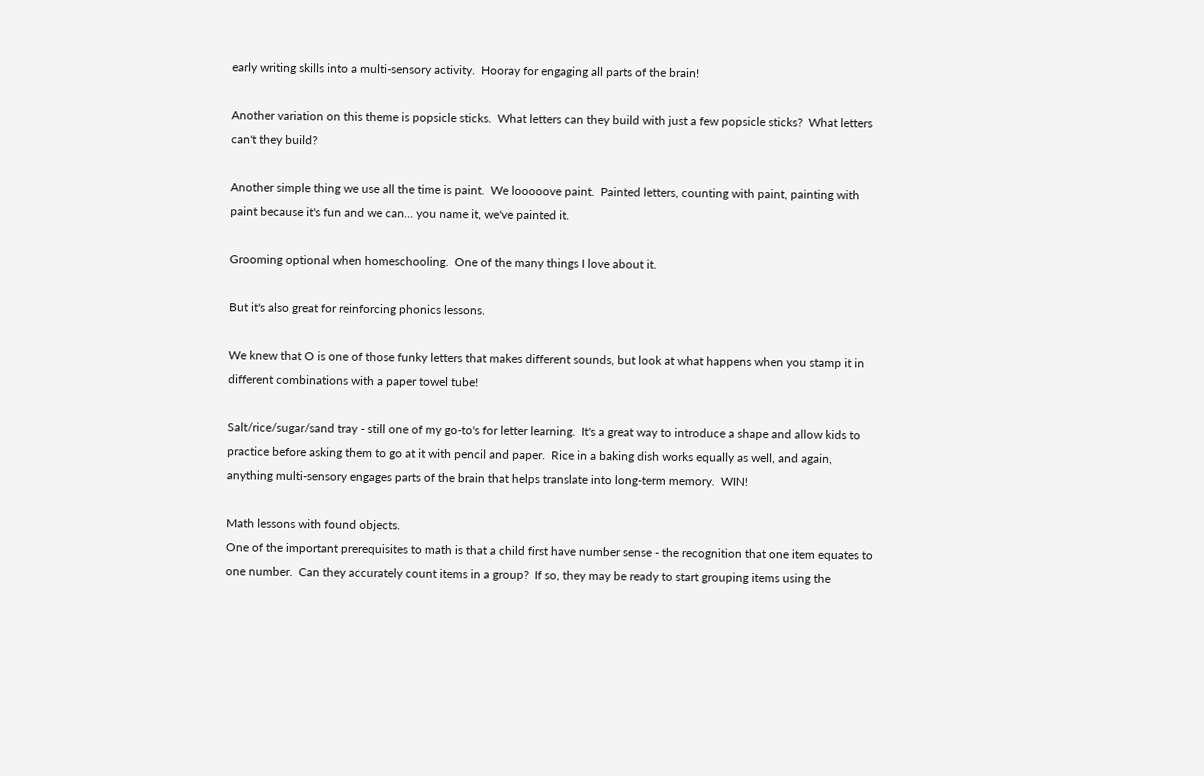early writing skills into a multi-sensory activity.  Hooray for engaging all parts of the brain!

Another variation on this theme is popsicle sticks.  What letters can they build with just a few popsicle sticks?  What letters can't they build?

Another simple thing we use all the time is paint.  We looooove paint.  Painted letters, counting with paint, painting with paint because it's fun and we can... you name it, we've painted it.

Grooming optional when homeschooling.  One of the many things I love about it.

But it's also great for reinforcing phonics lessons.

We knew that O is one of those funky letters that makes different sounds, but look at what happens when you stamp it in different combinations with a paper towel tube!

Salt/rice/sugar/sand tray - still one of my go-to's for letter learning.  It's a great way to introduce a shape and allow kids to practice before asking them to go at it with pencil and paper.  Rice in a baking dish works equally as well, and again, anything multi-sensory engages parts of the brain that helps translate into long-term memory.  WIN!

Math lessons with found objects.
One of the important prerequisites to math is that a child first have number sense - the recognition that one item equates to one number.  Can they accurately count items in a group?  If so, they may be ready to start grouping items using the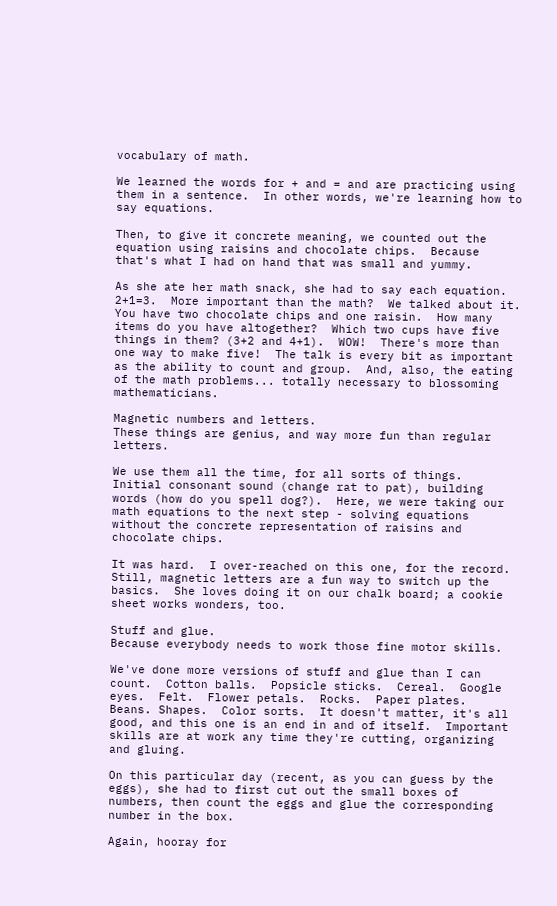vocabulary of math.

We learned the words for + and = and are practicing using them in a sentence.  In other words, we're learning how to say equations.

Then, to give it concrete meaning, we counted out the equation using raisins and chocolate chips.  Because that's what I had on hand that was small and yummy.

As she ate her math snack, she had to say each equation.  2+1=3.  More important than the math?  We talked about it.  You have two chocolate chips and one raisin.  How many items do you have altogether?  Which two cups have five things in them? (3+2 and 4+1).  WOW!  There's more than one way to make five!  The talk is every bit as important as the ability to count and group.  And, also, the eating of the math problems... totally necessary to blossoming mathematicians.

Magnetic numbers and letters.
These things are genius, and way more fun than regular letters.

We use them all the time, for all sorts of things.  Initial consonant sound (change rat to pat), building words (how do you spell dog?).  Here, we were taking our math equations to the next step - solving equations without the concrete representation of raisins and chocolate chips.

It was hard.  I over-reached on this one, for the record.  Still, magnetic letters are a fun way to switch up the basics.  She loves doing it on our chalk board; a cookie sheet works wonders, too.

Stuff and glue.
Because everybody needs to work those fine motor skills.

We've done more versions of stuff and glue than I can count.  Cotton balls.  Popsicle sticks.  Cereal.  Google eyes.  Felt.  Flower petals.  Rocks.  Paper plates.  Beans. Shapes.  Color sorts.  It doesn't matter, it's all good, and this one is an end in and of itself.  Important skills are at work any time they're cutting, organizing and gluing.

On this particular day (recent, as you can guess by the eggs), she had to first cut out the small boxes of numbers, then count the eggs and glue the corresponding number in the box.

Again, hooray for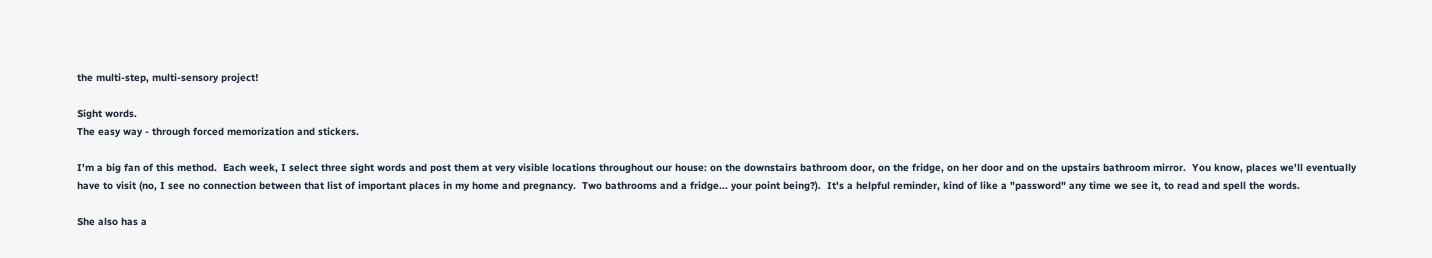the multi-step, multi-sensory project!

Sight words.
The easy way - through forced memorization and stickers.

I'm a big fan of this method.  Each week, I select three sight words and post them at very visible locations throughout our house: on the downstairs bathroom door, on the fridge, on her door and on the upstairs bathroom mirror.  You know, places we'll eventually have to visit (no, I see no connection between that list of important places in my home and pregnancy.  Two bathrooms and a fridge... your point being?).  It's a helpful reminder, kind of like a "password" any time we see it, to read and spell the words.

She also has a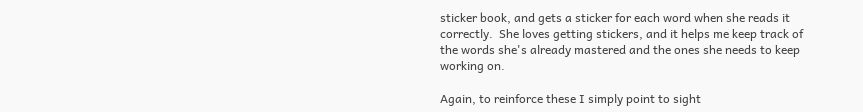sticker book, and gets a sticker for each word when she reads it correctly.  She loves getting stickers, and it helps me keep track of the words she's already mastered and the ones she needs to keep working on.

Again, to reinforce these I simply point to sight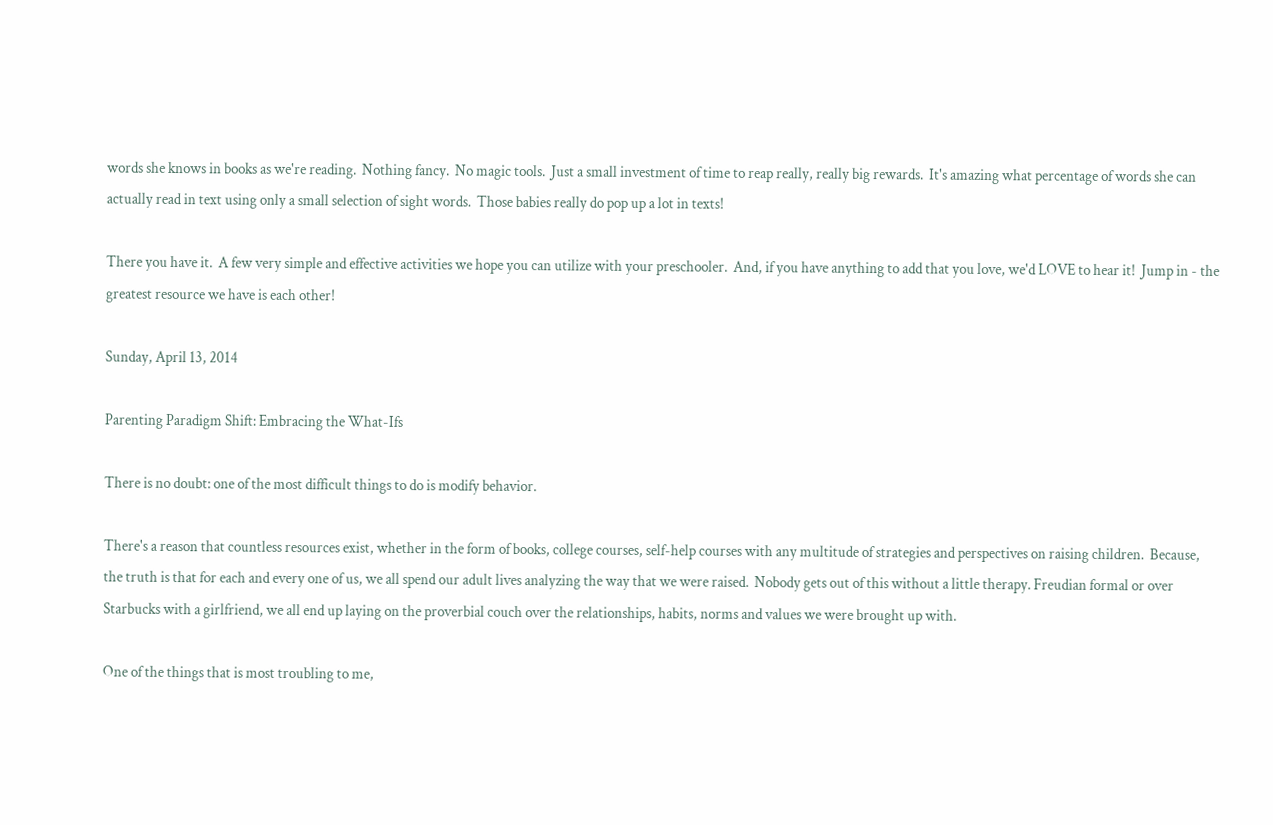words she knows in books as we're reading.  Nothing fancy.  No magic tools.  Just a small investment of time to reap really, really big rewards.  It's amazing what percentage of words she can actually read in text using only a small selection of sight words.  Those babies really do pop up a lot in texts!

There you have it.  A few very simple and effective activities we hope you can utilize with your preschooler.  And, if you have anything to add that you love, we'd LOVE to hear it!  Jump in - the greatest resource we have is each other!

Sunday, April 13, 2014

Parenting Paradigm Shift: Embracing the What-Ifs

There is no doubt: one of the most difficult things to do is modify behavior.

There's a reason that countless resources exist, whether in the form of books, college courses, self-help courses with any multitude of strategies and perspectives on raising children.  Because, the truth is that for each and every one of us, we all spend our adult lives analyzing the way that we were raised.  Nobody gets out of this without a little therapy. Freudian formal or over Starbucks with a girlfriend, we all end up laying on the proverbial couch over the relationships, habits, norms and values we were brought up with.

One of the things that is most troubling to me,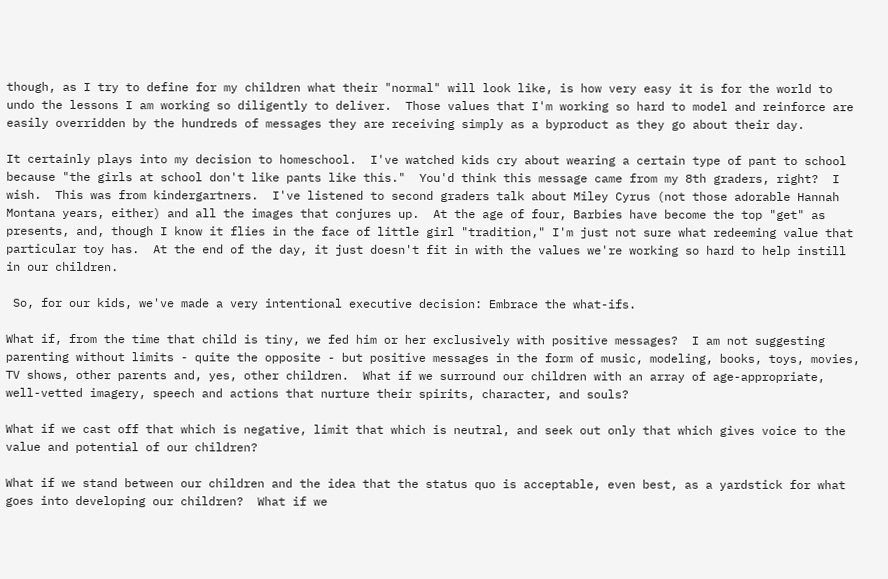though, as I try to define for my children what their "normal" will look like, is how very easy it is for the world to undo the lessons I am working so diligently to deliver.  Those values that I'm working so hard to model and reinforce are easily overridden by the hundreds of messages they are receiving simply as a byproduct as they go about their day.

It certainly plays into my decision to homeschool.  I've watched kids cry about wearing a certain type of pant to school because "the girls at school don't like pants like this."  You'd think this message came from my 8th graders, right?  I wish.  This was from kindergartners.  I've listened to second graders talk about Miley Cyrus (not those adorable Hannah Montana years, either) and all the images that conjures up.  At the age of four, Barbies have become the top "get" as presents, and, though I know it flies in the face of little girl "tradition," I'm just not sure what redeeming value that particular toy has.  At the end of the day, it just doesn't fit in with the values we're working so hard to help instill in our children.

 So, for our kids, we've made a very intentional executive decision: Embrace the what-ifs.

What if, from the time that child is tiny, we fed him or her exclusively with positive messages?  I am not suggesting parenting without limits - quite the opposite - but positive messages in the form of music, modeling, books, toys, movies, TV shows, other parents and, yes, other children.  What if we surround our children with an array of age-appropriate, well-vetted imagery, speech and actions that nurture their spirits, character, and souls?

What if we cast off that which is negative, limit that which is neutral, and seek out only that which gives voice to the value and potential of our children?

What if we stand between our children and the idea that the status quo is acceptable, even best, as a yardstick for what goes into developing our children?  What if we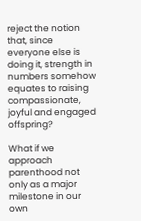reject the notion that, since everyone else is doing it, strength in numbers somehow equates to raising compassionate, joyful and engaged offspring?

What if we approach parenthood not only as a major milestone in our own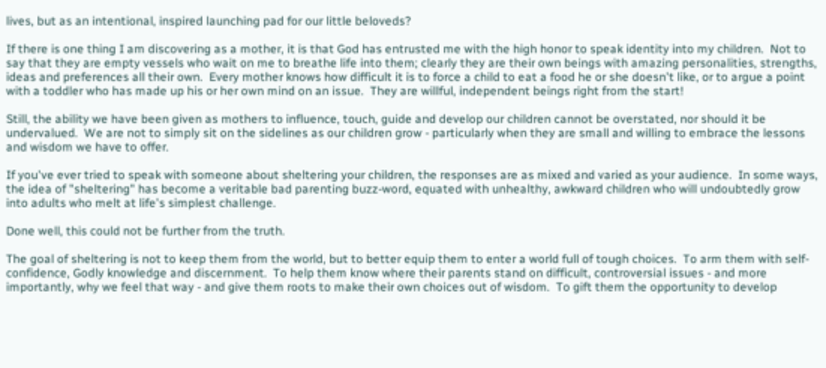lives, but as an intentional, inspired launching pad for our little beloveds?

If there is one thing I am discovering as a mother, it is that God has entrusted me with the high honor to speak identity into my children.  Not to say that they are empty vessels who wait on me to breathe life into them; clearly they are their own beings with amazing personalities, strengths, ideas and preferences all their own.  Every mother knows how difficult it is to force a child to eat a food he or she doesn't like, or to argue a point with a toddler who has made up his or her own mind on an issue.  They are willful, independent beings right from the start!

Still, the ability we have been given as mothers to influence, touch, guide and develop our children cannot be overstated, nor should it be undervalued.  We are not to simply sit on the sidelines as our children grow - particularly when they are small and willing to embrace the lessons and wisdom we have to offer.

If you've ever tried to speak with someone about sheltering your children, the responses are as mixed and varied as your audience.  In some ways, the idea of "sheltering" has become a veritable bad parenting buzz-word, equated with unhealthy, awkward children who will undoubtedly grow into adults who melt at life's simplest challenge.

Done well, this could not be further from the truth.

The goal of sheltering is not to keep them from the world, but to better equip them to enter a world full of tough choices.  To arm them with self-confidence, Godly knowledge and discernment.  To help them know where their parents stand on difficult, controversial issues - and more importantly, why we feel that way - and give them roots to make their own choices out of wisdom.  To gift them the opportunity to develop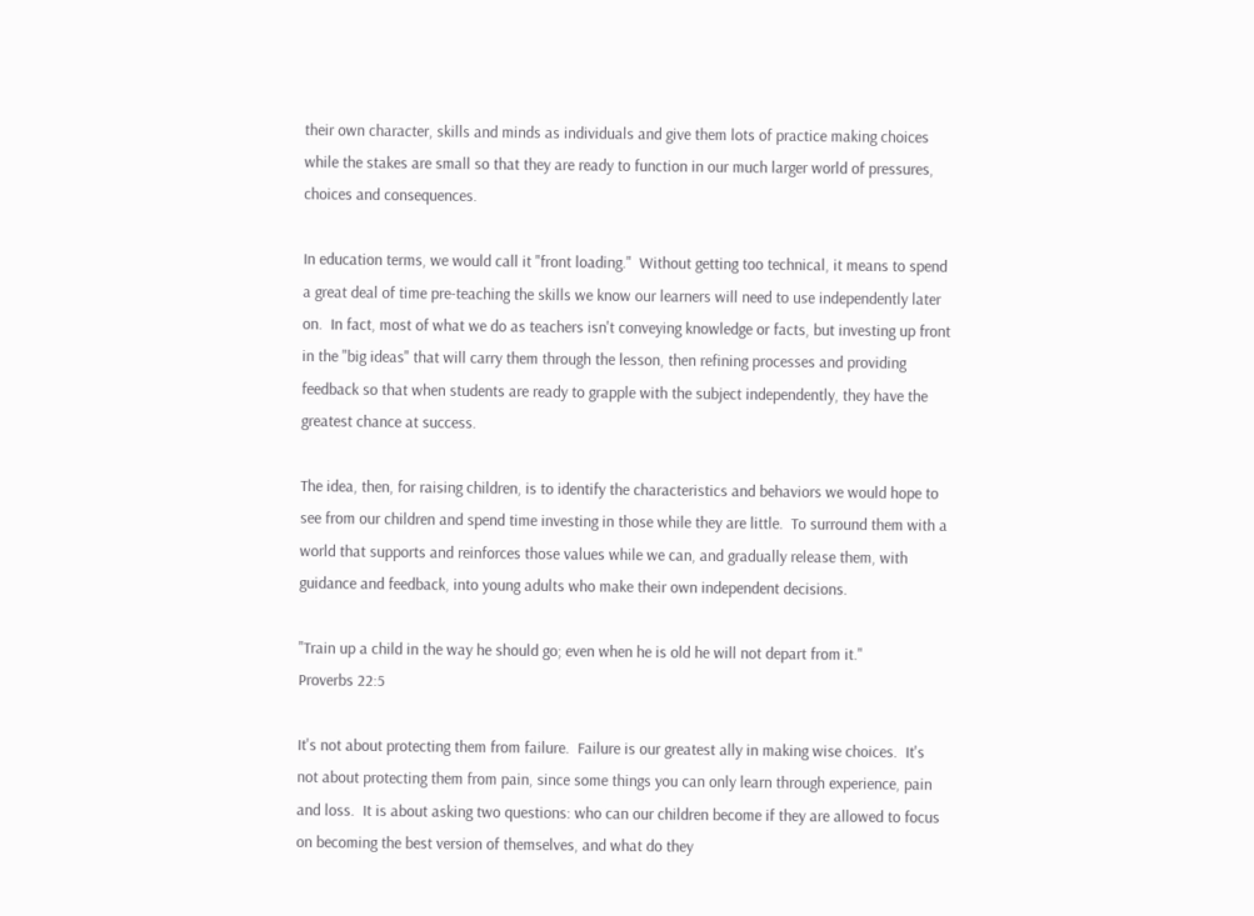their own character, skills and minds as individuals and give them lots of practice making choices while the stakes are small so that they are ready to function in our much larger world of pressures, choices and consequences.

In education terms, we would call it "front loading."  Without getting too technical, it means to spend a great deal of time pre-teaching the skills we know our learners will need to use independently later on.  In fact, most of what we do as teachers isn't conveying knowledge or facts, but investing up front in the "big ideas" that will carry them through the lesson, then refining processes and providing feedback so that when students are ready to grapple with the subject independently, they have the greatest chance at success.

The idea, then, for raising children, is to identify the characteristics and behaviors we would hope to see from our children and spend time investing in those while they are little.  To surround them with a world that supports and reinforces those values while we can, and gradually release them, with guidance and feedback, into young adults who make their own independent decisions.

"Train up a child in the way he should go; even when he is old he will not depart from it."
Proverbs 22:5

It's not about protecting them from failure.  Failure is our greatest ally in making wise choices.  It's not about protecting them from pain, since some things you can only learn through experience, pain and loss.  It is about asking two questions: who can our children become if they are allowed to focus on becoming the best version of themselves, and what do they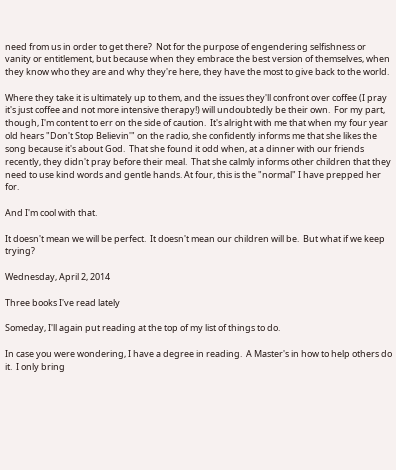need from us in order to get there?  Not for the purpose of engendering selfishness or vanity or entitlement, but because when they embrace the best version of themselves, when they know who they are and why they're here, they have the most to give back to the world.

Where they take it is ultimately up to them, and the issues they'll confront over coffee (I pray it's just coffee and not more intensive therapy!) will undoubtedly be their own.  For my part, though, I'm content to err on the side of caution.  It's alright with me that when my four year old hears "Don't Stop Believin'" on the radio, she confidently informs me that she likes the song because it's about God.  That she found it odd when, at a dinner with our friends recently, they didn't pray before their meal.  That she calmly informs other children that they need to use kind words and gentle hands. At four, this is the "normal" I have prepped her for.

And I'm cool with that.

It doesn't mean we will be perfect.  It doesn't mean our children will be.  But what if we keep trying?

Wednesday, April 2, 2014

Three books I've read lately

Someday, I'll again put reading at the top of my list of things to do.

In case you were wondering, I have a degree in reading.  A Master's in how to help others do it.  I only bring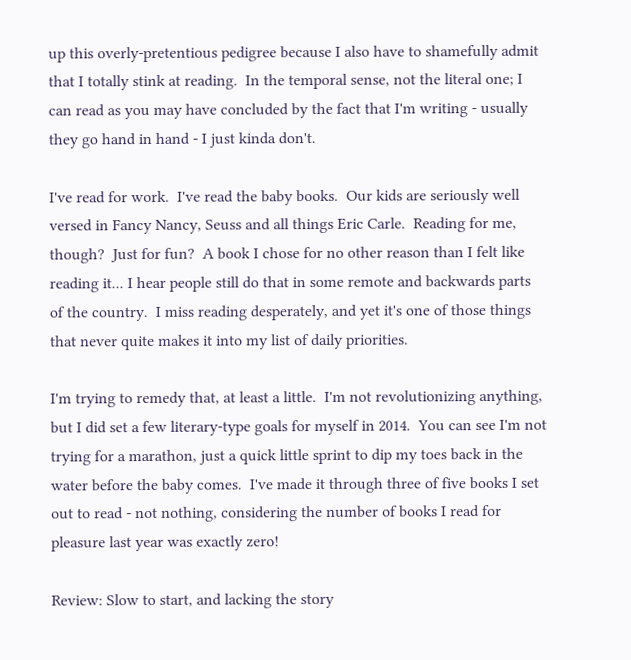up this overly-pretentious pedigree because I also have to shamefully admit that I totally stink at reading.  In the temporal sense, not the literal one; I can read as you may have concluded by the fact that I'm writing - usually they go hand in hand - I just kinda don't.

I've read for work.  I've read the baby books.  Our kids are seriously well versed in Fancy Nancy, Seuss and all things Eric Carle.  Reading for me, though?  Just for fun?  A book I chose for no other reason than I felt like reading it... I hear people still do that in some remote and backwards parts of the country.  I miss reading desperately, and yet it's one of those things that never quite makes it into my list of daily priorities.

I'm trying to remedy that, at least a little.  I'm not revolutionizing anything, but I did set a few literary-type goals for myself in 2014.  You can see I'm not trying for a marathon, just a quick little sprint to dip my toes back in the water before the baby comes.  I've made it through three of five books I set out to read - not nothing, considering the number of books I read for pleasure last year was exactly zero!

Review: Slow to start, and lacking the story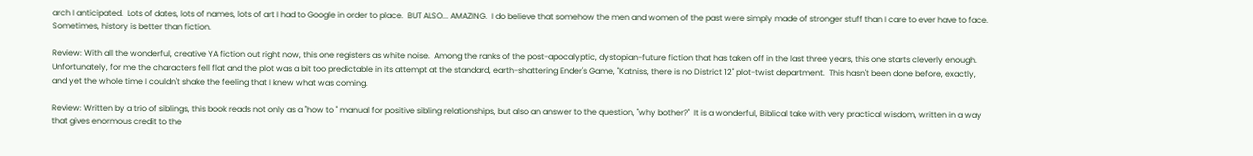arch I anticipated.  Lots of dates, lots of names, lots of art I had to Google in order to place.  BUT ALSO... AMAZING.  I do believe that somehow the men and women of the past were simply made of stronger stuff than I care to ever have to face.  Sometimes, history is better than fiction.

Review: With all the wonderful, creative YA fiction out right now, this one registers as white noise.  Among the ranks of the post-apocalyptic, dystopian-future fiction that has taken off in the last three years, this one starts cleverly enough.  Unfortunately, for me the characters fell flat and the plot was a bit too predictable in its attempt at the standard, earth-shattering Ender's Game, "Katniss, there is no District 12" plot-twist department.  This hasn't been done before, exactly, and yet the whole time I couldn't shake the feeling that I knew what was coming.

Review: Written by a trio of siblings, this book reads not only as a "how to " manual for positive sibling relationships, but also an answer to the question, "why bother?"  It is a wonderful, Biblical take with very practical wisdom, written in a way that gives enormous credit to the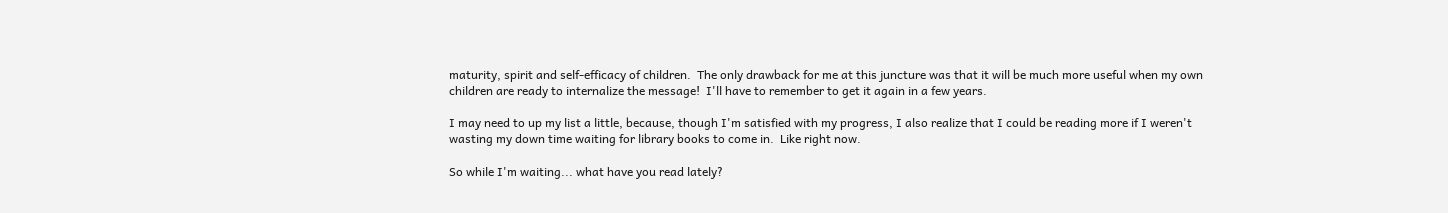maturity, spirit and self-efficacy of children.  The only drawback for me at this juncture was that it will be much more useful when my own children are ready to internalize the message!  I'll have to remember to get it again in a few years.

I may need to up my list a little, because, though I'm satisfied with my progress, I also realize that I could be reading more if I weren't wasting my down time waiting for library books to come in.  Like right now.

So while I'm waiting... what have you read lately?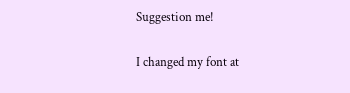Suggestion me!

I changed my font at